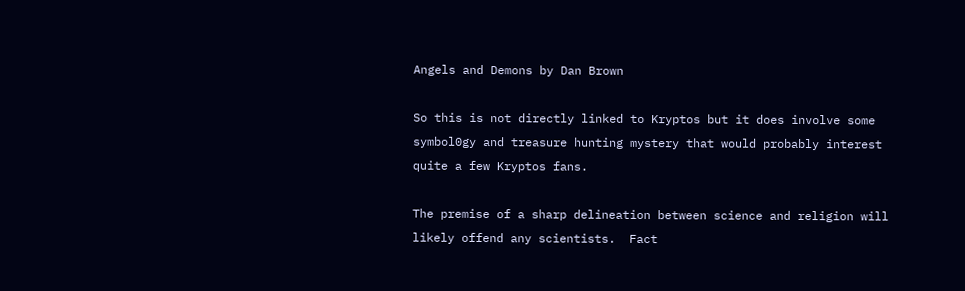Angels and Demons by Dan Brown

So this is not directly linked to Kryptos but it does involve some symbol0gy and treasure hunting mystery that would probably interest quite a few Kryptos fans.

The premise of a sharp delineation between science and religion will likely offend any scientists.  Fact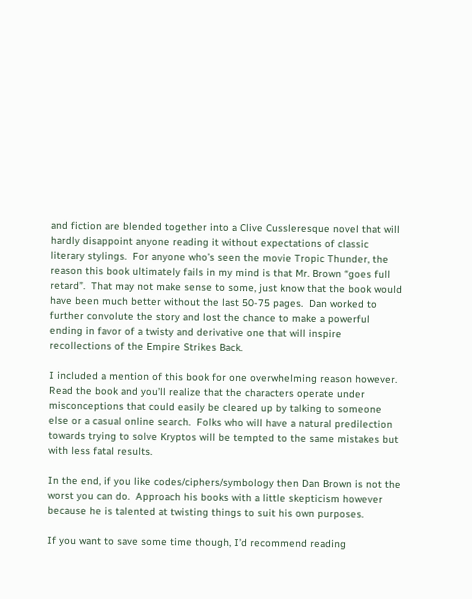and fiction are blended together into a Clive Cussleresque novel that will hardly disappoint anyone reading it without expectations of classic literary stylings.  For anyone who’s seen the movie Tropic Thunder, the reason this book ultimately fails in my mind is that Mr. Brown “goes full retard”.  That may not make sense to some, just know that the book would have been much better without the last 50-75 pages.  Dan worked to further convolute the story and lost the chance to make a powerful ending in favor of a twisty and derivative one that will inspire recollections of the Empire Strikes Back.

I included a mention of this book for one overwhelming reason however.  Read the book and you’ll realize that the characters operate under misconceptions that could easily be cleared up by talking to someone else or a casual online search.  Folks who will have a natural predilection towards trying to solve Kryptos will be tempted to the same mistakes but with less fatal results.

In the end, if you like codes/ciphers/symbology then Dan Brown is not the worst you can do.  Approach his books with a little skepticism however because he is talented at twisting things to suit his own purposes.

If you want to save some time though, I’d recommend reading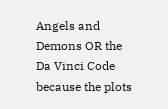Angels and Demons OR the Da Vinci Code because the plots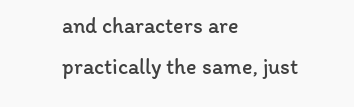and characters are practically the same, just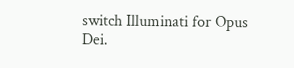switch Illuminati for Opus Dei.